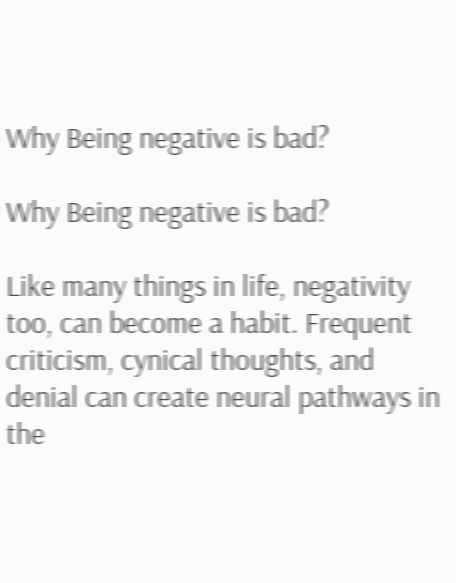Why Being negative is bad?

Why Being negative is bad?

Like many things in life, negativity too, can become a habit. Frequent criticism, cynical thoughts, and denial can create neural pathways in the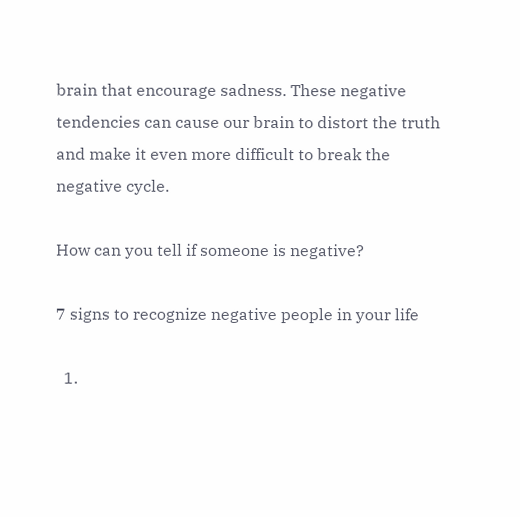brain that encourage sadness. These negative tendencies can cause our brain to distort the truth and make it even more difficult to break the negative cycle.

How can you tell if someone is negative?

7 signs to recognize negative people in your life

  1.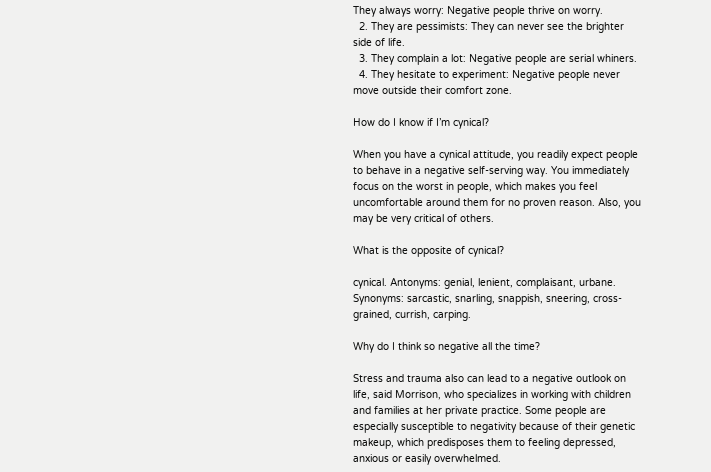They always worry: Negative people thrive on worry.
  2. They are pessimists: They can never see the brighter side of life.
  3. They complain a lot: Negative people are serial whiners.
  4. They hesitate to experiment: Negative people never move outside their comfort zone.

How do I know if I’m cynical?

When you have a cynical attitude, you readily expect people to behave in a negative self-serving way. You immediately focus on the worst in people, which makes you feel uncomfortable around them for no proven reason. Also, you may be very critical of others.

What is the opposite of cynical?

cynical. Antonyms: genial, lenient, complaisant, urbane. Synonyms: sarcastic, snarling, snappish, sneering, cross-grained, currish, carping.

Why do I think so negative all the time?

Stress and trauma also can lead to a negative outlook on life, said Morrison, who specializes in working with children and families at her private practice. Some people are especially susceptible to negativity because of their genetic makeup, which predisposes them to feeling depressed, anxious or easily overwhelmed.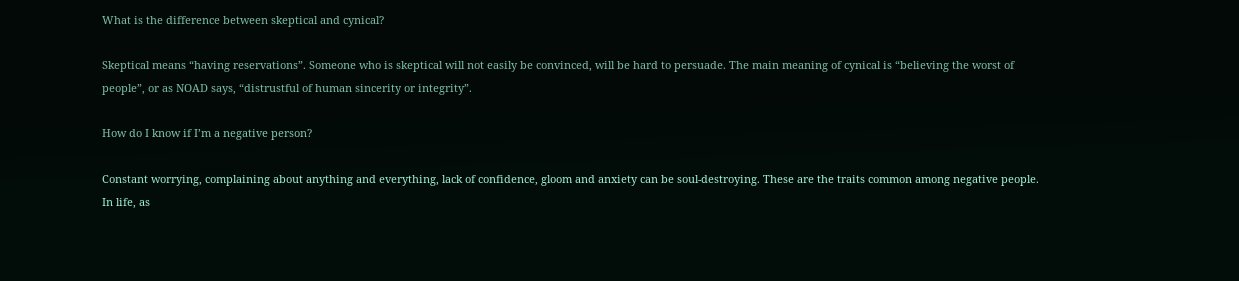What is the difference between skeptical and cynical?

Skeptical means “having reservations”. Someone who is skeptical will not easily be convinced, will be hard to persuade. The main meaning of cynical is “believing the worst of people”, or as NOAD says, “distrustful of human sincerity or integrity”.

How do I know if I’m a negative person?

Constant worrying, complaining about anything and everything, lack of confidence, gloom and anxiety can be soul-destroying. These are the traits common among negative people. In life, as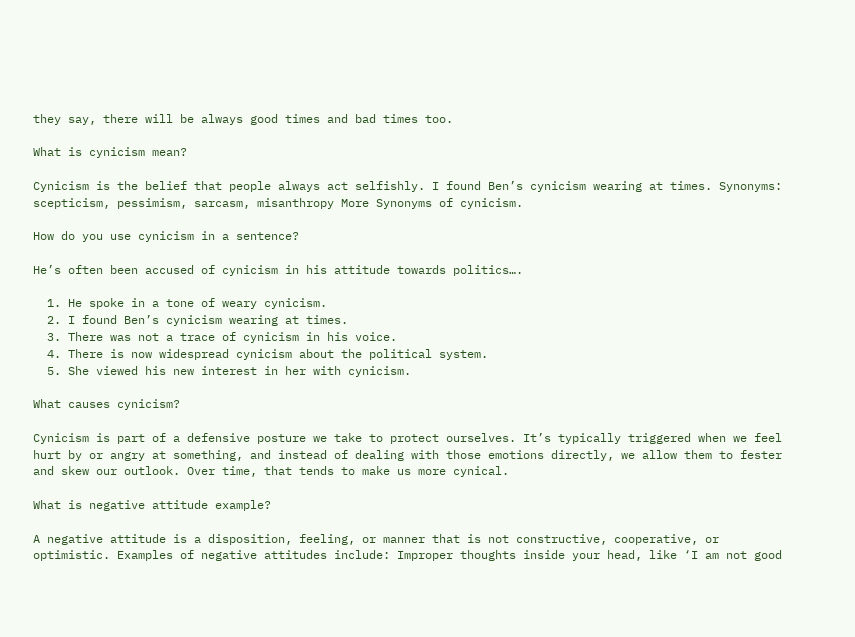they say, there will be always good times and bad times too.

What is cynicism mean?

Cynicism is the belief that people always act selfishly. I found Ben’s cynicism wearing at times. Synonyms: scepticism, pessimism, sarcasm, misanthropy More Synonyms of cynicism.

How do you use cynicism in a sentence?

He’s often been accused of cynicism in his attitude towards politics….

  1. He spoke in a tone of weary cynicism.
  2. I found Ben’s cynicism wearing at times.
  3. There was not a trace of cynicism in his voice.
  4. There is now widespread cynicism about the political system.
  5. She viewed his new interest in her with cynicism.

What causes cynicism?

Cynicism is part of a defensive posture we take to protect ourselves. It’s typically triggered when we feel hurt by or angry at something, and instead of dealing with those emotions directly, we allow them to fester and skew our outlook. Over time, that tends to make us more cynical.

What is negative attitude example?

A negative attitude is a disposition, feeling, or manner that is not constructive, cooperative, or optimistic. Examples of negative attitudes include: Improper thoughts inside your head, like ‘I am not good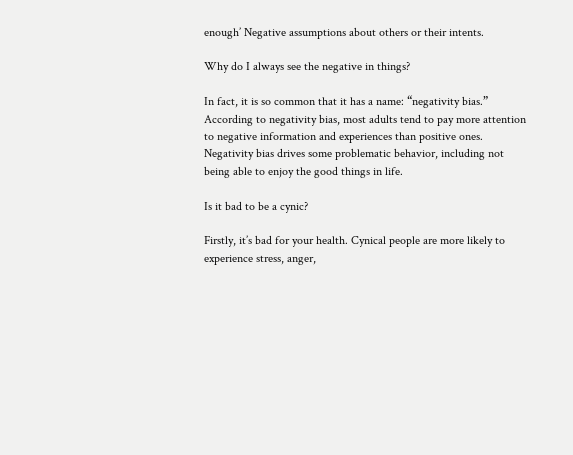enough’ Negative assumptions about others or their intents.

Why do I always see the negative in things?

In fact, it is so common that it has a name: “negativity bias.” According to negativity bias, most adults tend to pay more attention to negative information and experiences than positive ones. Negativity bias drives some problematic behavior, including not being able to enjoy the good things in life.

Is it bad to be a cynic?

Firstly, it’s bad for your health. Cynical people are more likely to experience stress, anger,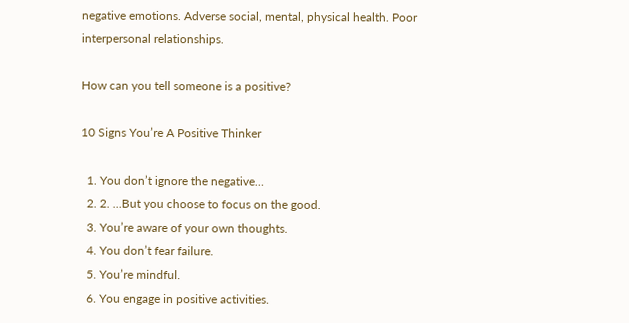negative emotions. Adverse social, mental, physical health. Poor interpersonal relationships.

How can you tell someone is a positive?

10 Signs You’re A Positive Thinker

  1. You don’t ignore the negative…
  2. 2. …But you choose to focus on the good.
  3. You’re aware of your own thoughts.
  4. You don’t fear failure.
  5. You’re mindful.
  6. You engage in positive activities.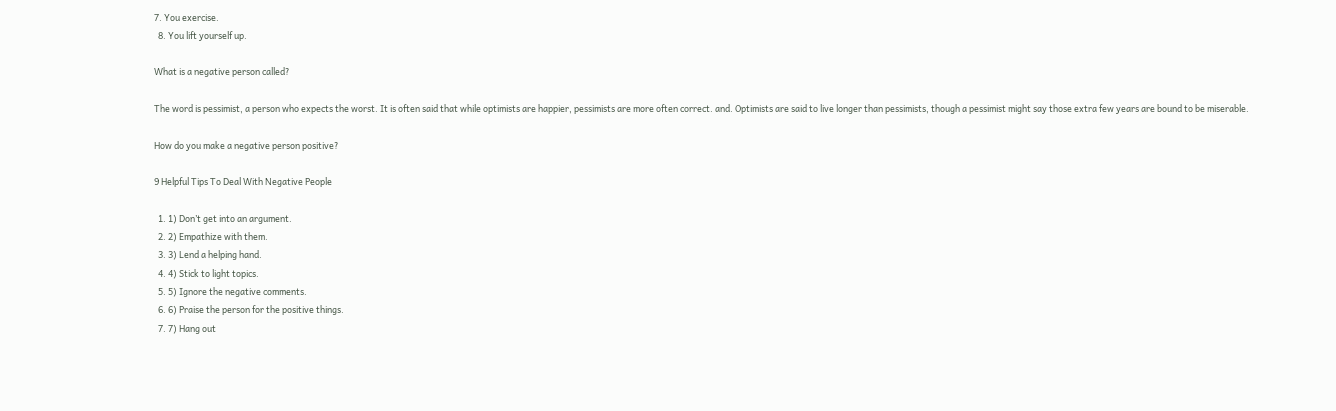7. You exercise.
  8. You lift yourself up.

What is a negative person called?

The word is pessimist, a person who expects the worst. It is often said that while optimists are happier, pessimists are more often correct. and. Optimists are said to live longer than pessimists, though a pessimist might say those extra few years are bound to be miserable.

How do you make a negative person positive?

9 Helpful Tips To Deal With Negative People

  1. 1) Don’t get into an argument.
  2. 2) Empathize with them.
  3. 3) Lend a helping hand.
  4. 4) Stick to light topics.
  5. 5) Ignore the negative comments.
  6. 6) Praise the person for the positive things.
  7. 7) Hang out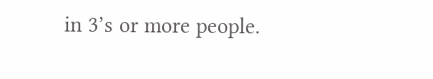in 3’s or more people.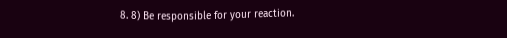8. 8) Be responsible for your reaction.